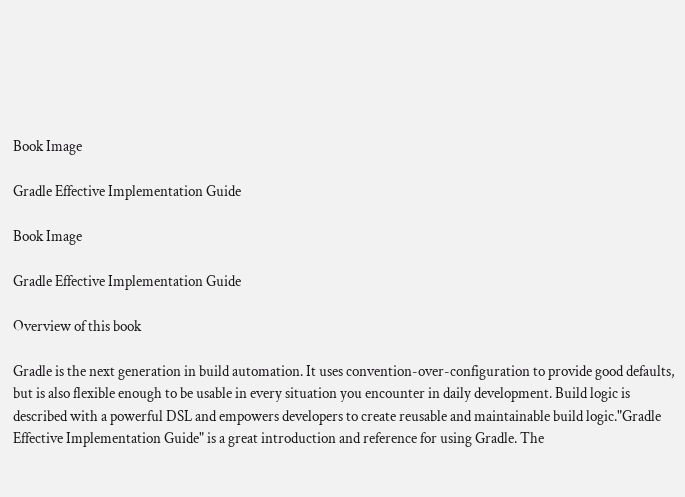Book Image

Gradle Effective Implementation Guide

Book Image

Gradle Effective Implementation Guide

Overview of this book

Gradle is the next generation in build automation. It uses convention-over-configuration to provide good defaults, but is also flexible enough to be usable in every situation you encounter in daily development. Build logic is described with a powerful DSL and empowers developers to create reusable and maintainable build logic."Gradle Effective Implementation Guide" is a great introduction and reference for using Gradle. The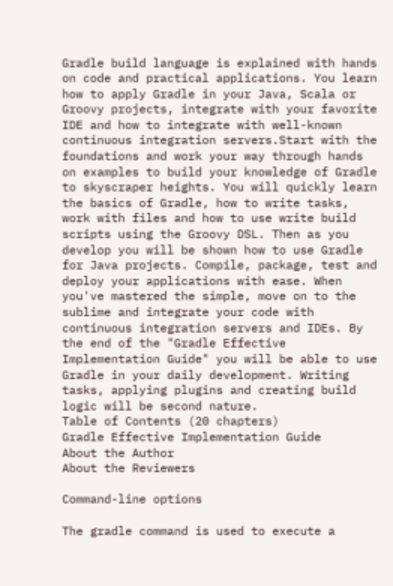Gradle build language is explained with hands on code and practical applications. You learn how to apply Gradle in your Java, Scala or Groovy projects, integrate with your favorite IDE and how to integrate with well-known continuous integration servers.Start with the foundations and work your way through hands on examples to build your knowledge of Gradle to skyscraper heights. You will quickly learn the basics of Gradle, how to write tasks, work with files and how to use write build scripts using the Groovy DSL. Then as you develop you will be shown how to use Gradle for Java projects. Compile, package, test and deploy your applications with ease. When you've mastered the simple, move on to the sublime and integrate your code with continuous integration servers and IDEs. By the end of the "Gradle Effective Implementation Guide" you will be able to use Gradle in your daily development. Writing tasks, applying plugins and creating build logic will be second nature.
Table of Contents (20 chapters)
Gradle Effective Implementation Guide
About the Author
About the Reviewers

Command-line options

The gradle command is used to execute a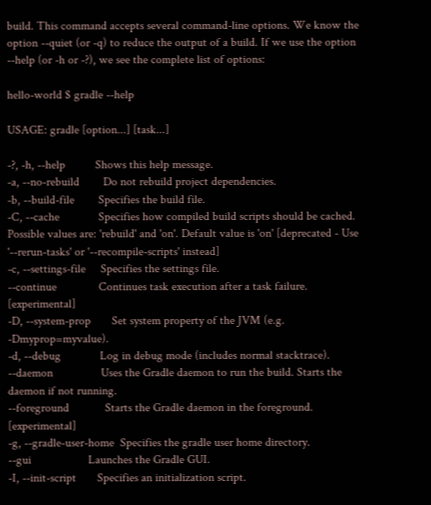build. This command accepts several command-line options. We know the option --quiet (or -q) to reduce the output of a build. If we use the option --help (or -h or -?), we see the complete list of options:

hello-world $ gradle --help

USAGE: gradle [option...] [task...]

-?, -h, --help          Shows this help message.
-a, --no-rebuild        Do not rebuild project dependencies.
-b, --build-file        Specifies the build file.
-C, --cache             Specifies how compiled build scripts should be cached. Possible values are: 'rebuild' and 'on'. Default value is 'on' [deprecated - Use '--rerun-tasks' or '--recompile-scripts' instead]
-c, --settings-file     Specifies the settings file.
--continue              Continues task execution after a task failure. [experimental]
-D, --system-prop       Set system property of the JVM (e.g. -Dmyprop=myvalue).
-d, --debug             Log in debug mode (includes normal stacktrace).
--daemon                Uses the Gradle daemon to run the build. Starts the daemon if not running.
--foreground            Starts the Gradle daemon in the foreground. [experimental]
-g, --gradle-user-home  Specifies the gradle user home directory.
--gui                   Launches the Gradle GUI.
-I, --init-script       Specifies an initialization script.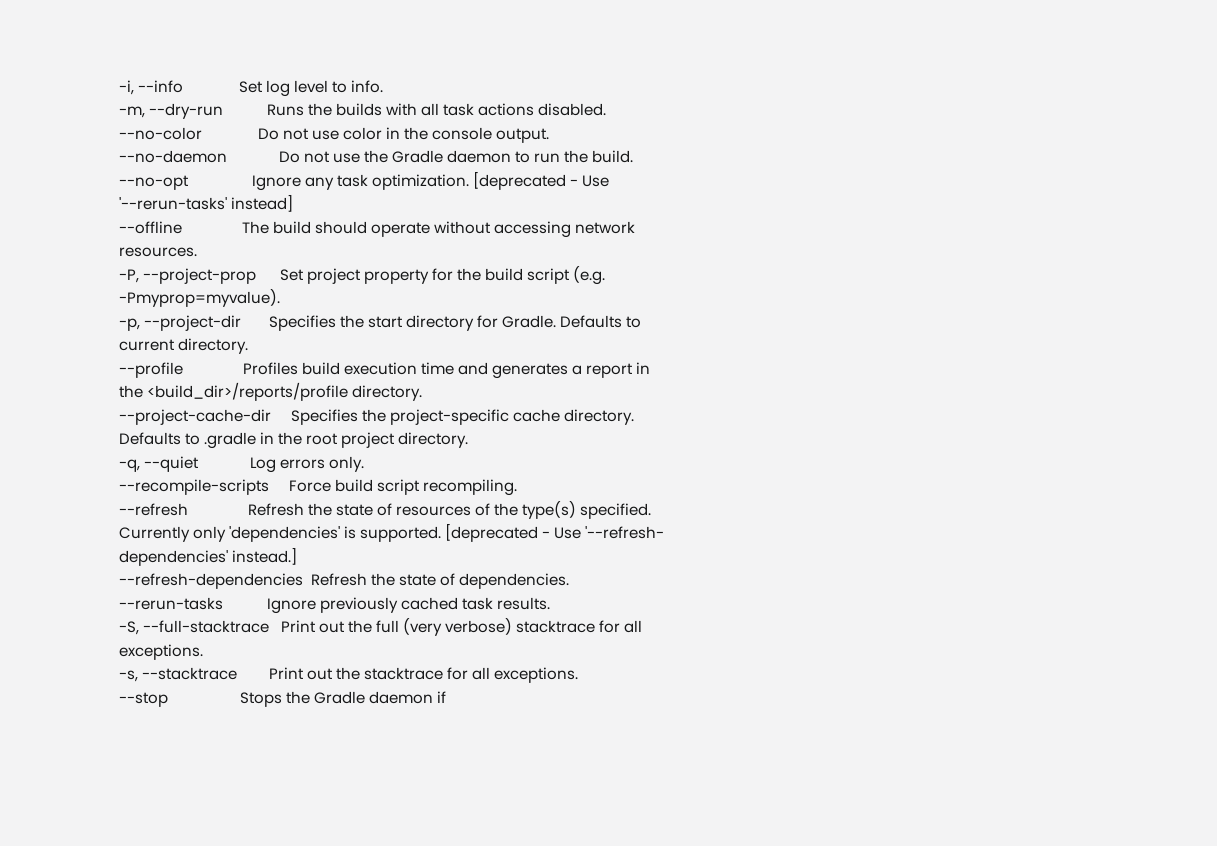-i, --info              Set log level to info.
-m, --dry-run           Runs the builds with all task actions disabled.
--no-color              Do not use color in the console output.
--no-daemon             Do not use the Gradle daemon to run the build.
--no-opt                Ignore any task optimization. [deprecated - Use '--rerun-tasks' instead]
--offline               The build should operate without accessing network resources.
-P, --project-prop      Set project property for the build script (e.g. -Pmyprop=myvalue).
-p, --project-dir       Specifies the start directory for Gradle. Defaults to current directory.
--profile               Profiles build execution time and generates a report in the <build_dir>/reports/profile directory.
--project-cache-dir     Specifies the project-specific cache directory. Defaults to .gradle in the root project directory.
-q, --quiet             Log errors only.
--recompile-scripts     Force build script recompiling.
--refresh               Refresh the state of resources of the type(s) specified. Currently only 'dependencies' is supported. [deprecated - Use '--refresh-dependencies' instead.]
--refresh-dependencies  Refresh the state of dependencies.
--rerun-tasks           Ignore previously cached task results.
-S, --full-stacktrace   Print out the full (very verbose) stacktrace for all exceptions.
-s, --stacktrace        Print out the stacktrace for all exceptions.
--stop                  Stops the Gradle daemon if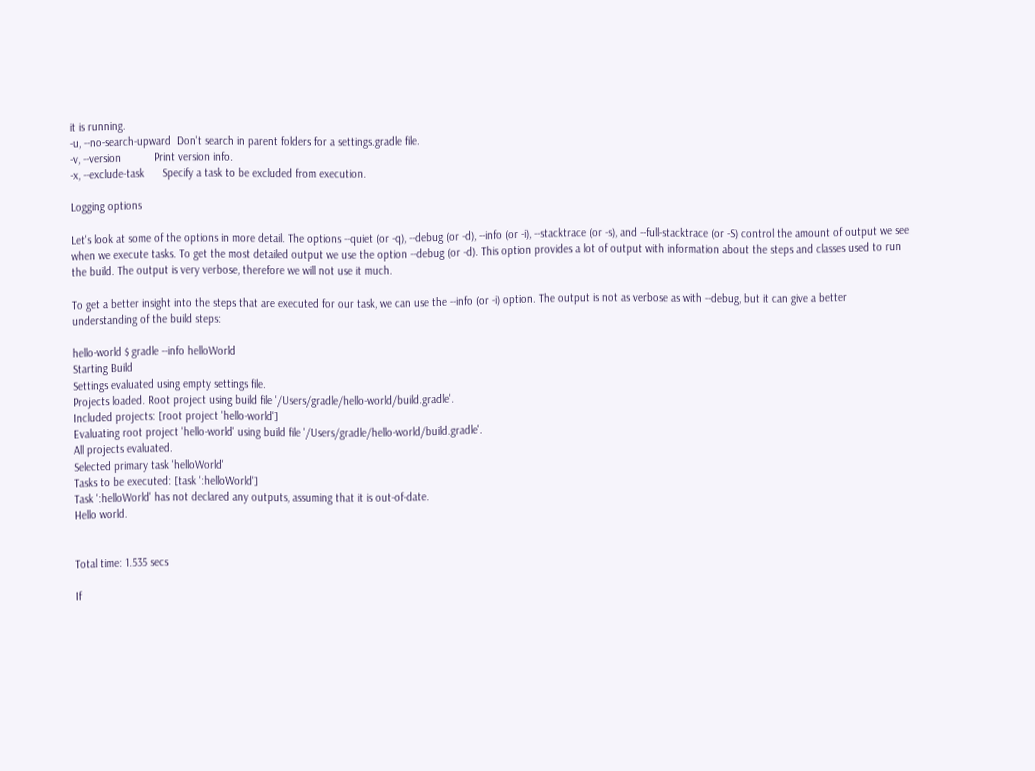it is running.
-u, --no-search-upward  Don't search in parent folders for a settings.gradle file.
-v, --version           Print version info.
-x, --exclude-task      Specify a task to be excluded from execution.

Logging options

Let's look at some of the options in more detail. The options --quiet (or -q), --debug (or -d), --info (or -i), --stacktrace (or -s), and --full-stacktrace (or -S) control the amount of output we see when we execute tasks. To get the most detailed output we use the option --debug (or -d). This option provides a lot of output with information about the steps and classes used to run the build. The output is very verbose, therefore we will not use it much.

To get a better insight into the steps that are executed for our task, we can use the --info (or -i) option. The output is not as verbose as with --debug, but it can give a better understanding of the build steps:

hello-world $ gradle --info helloWorld
Starting Build
Settings evaluated using empty settings file.
Projects loaded. Root project using build file '/Users/gradle/hello-world/build.gradle'.
Included projects: [root project 'hello-world']
Evaluating root project 'hello-world' using build file '/Users/gradle/hello-world/build.gradle'.
All projects evaluated.
Selected primary task 'helloWorld'
Tasks to be executed: [task ':helloWorld']
Task ':helloWorld' has not declared any outputs, assuming that it is out-of-date.
Hello world.


Total time: 1.535 secs

If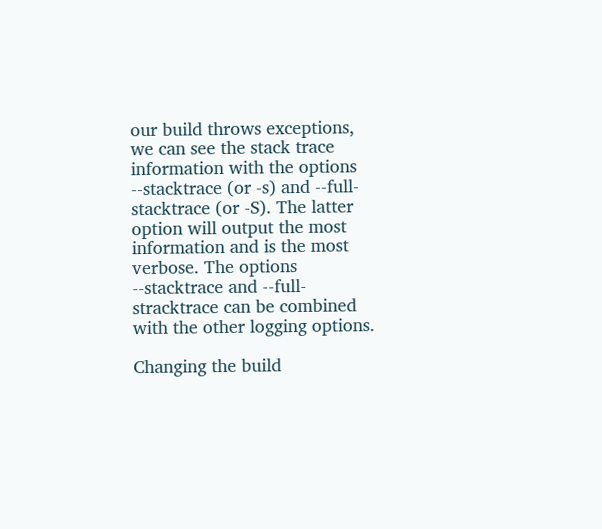our build throws exceptions, we can see the stack trace information with the options --stacktrace (or -s) and --full-stacktrace (or -S). The latter option will output the most information and is the most verbose. The options --stacktrace and --full-stracktrace can be combined with the other logging options.

Changing the build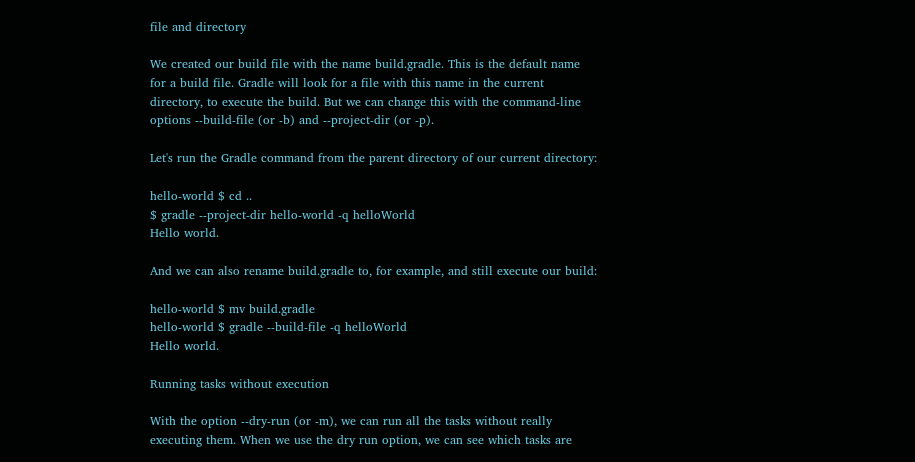file and directory

We created our build file with the name build.gradle. This is the default name for a build file. Gradle will look for a file with this name in the current directory, to execute the build. But we can change this with the command-line options --build-file (or -b) and --project-dir (or -p).

Let's run the Gradle command from the parent directory of our current directory:

hello-world $ cd ..
$ gradle --project-dir hello-world -q helloWorld
Hello world.

And we can also rename build.gradle to, for example, and still execute our build:

hello-world $ mv build.gradle
hello-world $ gradle --build-file -q helloWorld
Hello world.

Running tasks without execution

With the option --dry-run (or -m), we can run all the tasks without really executing them. When we use the dry run option, we can see which tasks are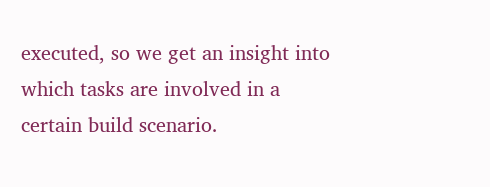executed, so we get an insight into which tasks are involved in a certain build scenario.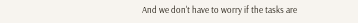And we don't have to worry if the tasks are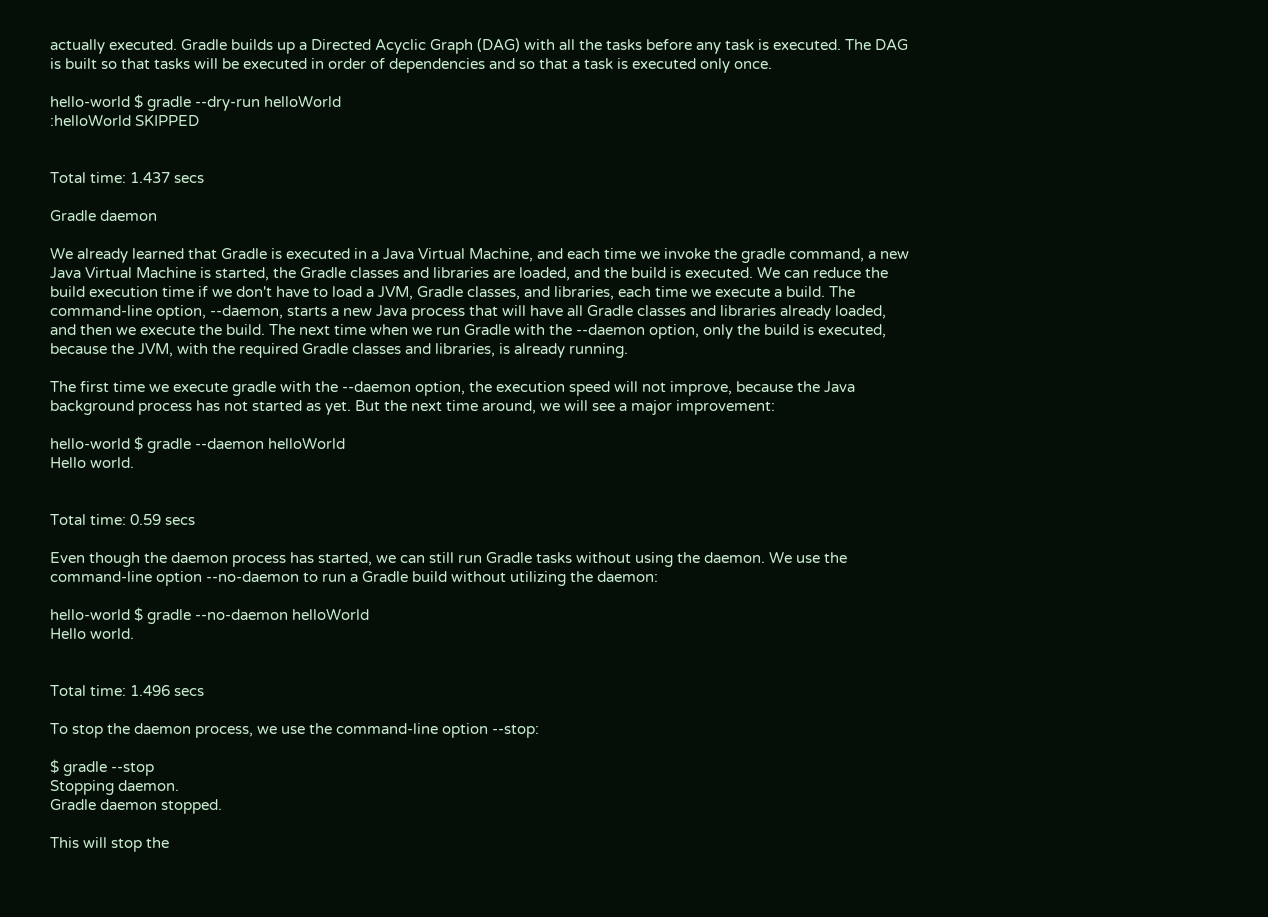actually executed. Gradle builds up a Directed Acyclic Graph (DAG) with all the tasks before any task is executed. The DAG is built so that tasks will be executed in order of dependencies and so that a task is executed only once.

hello-world $ gradle --dry-run helloWorld
:helloWorld SKIPPED


Total time: 1.437 secs

Gradle daemon

We already learned that Gradle is executed in a Java Virtual Machine, and each time we invoke the gradle command, a new Java Virtual Machine is started, the Gradle classes and libraries are loaded, and the build is executed. We can reduce the build execution time if we don't have to load a JVM, Gradle classes, and libraries, each time we execute a build. The command-line option, --daemon, starts a new Java process that will have all Gradle classes and libraries already loaded, and then we execute the build. The next time when we run Gradle with the --daemon option, only the build is executed, because the JVM, with the required Gradle classes and libraries, is already running.

The first time we execute gradle with the --daemon option, the execution speed will not improve, because the Java background process has not started as yet. But the next time around, we will see a major improvement:

hello-world $ gradle --daemon helloWorld
Hello world.


Total time: 0.59 secs

Even though the daemon process has started, we can still run Gradle tasks without using the daemon. We use the command-line option --no-daemon to run a Gradle build without utilizing the daemon:

hello-world $ gradle --no-daemon helloWorld
Hello world.


Total time: 1.496 secs

To stop the daemon process, we use the command-line option --stop:

$ gradle --stop
Stopping daemon.
Gradle daemon stopped.

This will stop the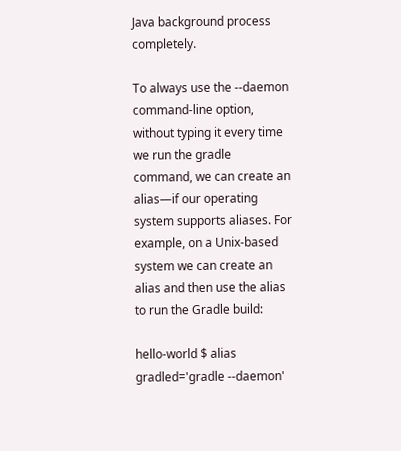Java background process completely.

To always use the --daemon command-line option, without typing it every time we run the gradle command, we can create an alias—if our operating system supports aliases. For example, on a Unix-based system we can create an alias and then use the alias to run the Gradle build:

hello-world $ alias gradled='gradle --daemon'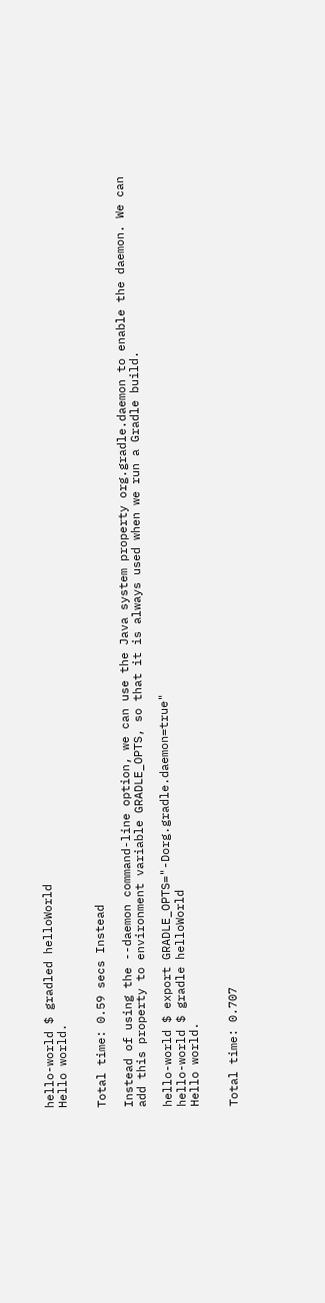hello-world $ gradled helloWorld
Hello world.


Total time: 0.59 secs Instead

Instead of using the --daemon command-line option, we can use the Java system property org.gradle.daemon to enable the daemon. We can add this property to environment variable GRADLE_OPTS, so that it is always used when we run a Gradle build.

hello-world $ export GRADLE_OPTS="-Dorg.gradle.daemon=true"
hello-world $ gradle helloWorld
Hello world.


Total time: 0.707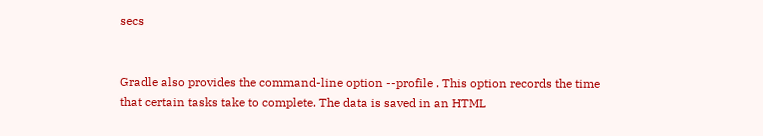secs


Gradle also provides the command-line option --profile . This option records the time that certain tasks take to complete. The data is saved in an HTML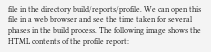file in the directory build/reports/profile. We can open this file in a web browser and see the time taken for several phases in the build process. The following image shows the HTML contents of the profile report: